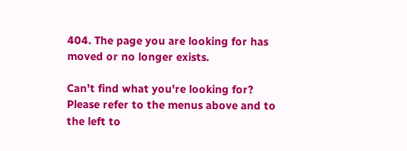404. The page you are looking for has moved or no longer exists.

Can’t find what you're looking for?
Please refer to the menus above and to the left to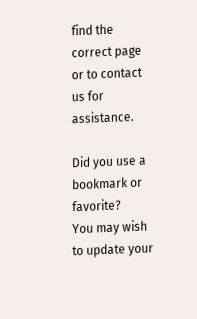find the correct page or to contact us for assistance.

Did you use a bookmark or favorite?
You may wish to update your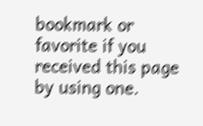bookmark or favorite if you received this page by using one.